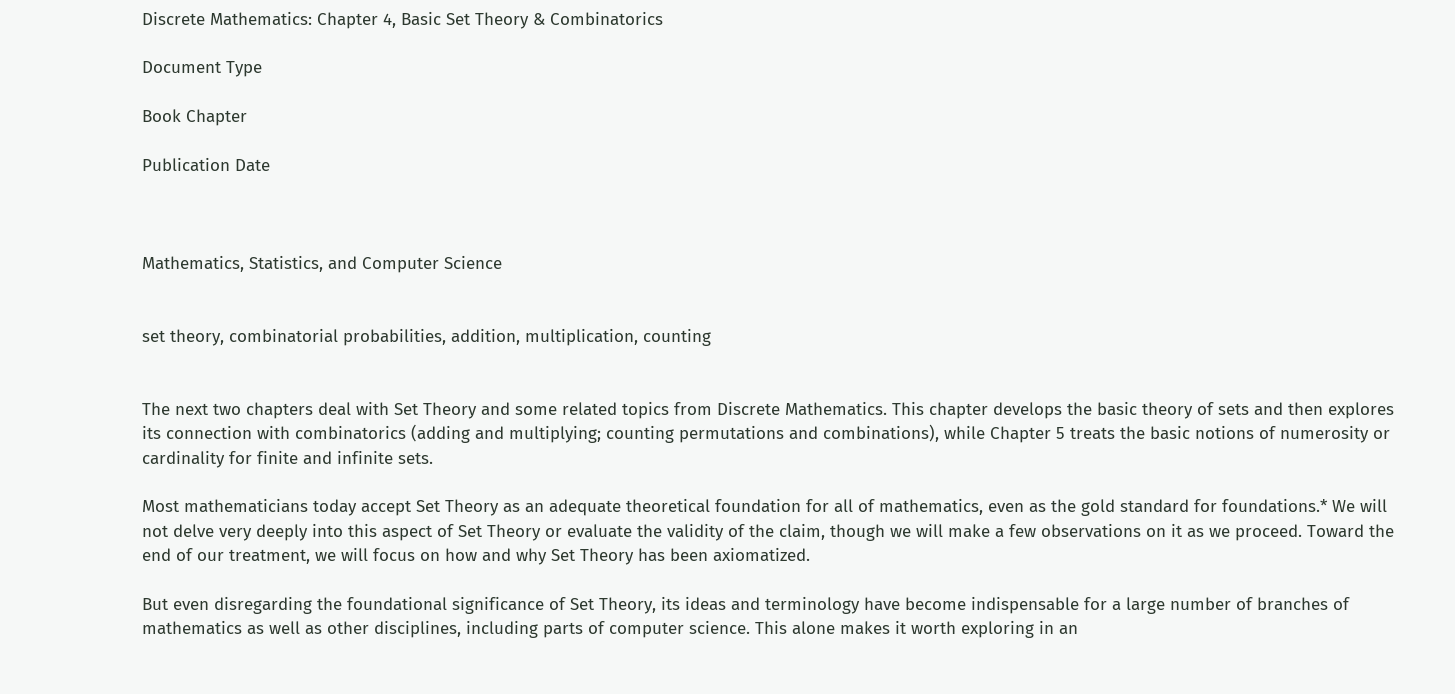Discrete Mathematics: Chapter 4, Basic Set Theory & Combinatorics

Document Type

Book Chapter

Publication Date



Mathematics, Statistics, and Computer Science


set theory, combinatorial probabilities, addition, multiplication, counting


The next two chapters deal with Set Theory and some related topics from Discrete Mathematics. This chapter develops the basic theory of sets and then explores its connection with combinatorics (adding and multiplying; counting permutations and combinations), while Chapter 5 treats the basic notions of numerosity or cardinality for finite and infinite sets.

Most mathematicians today accept Set Theory as an adequate theoretical foundation for all of mathematics, even as the gold standard for foundations.* We will not delve very deeply into this aspect of Set Theory or evaluate the validity of the claim, though we will make a few observations on it as we proceed. Toward the end of our treatment, we will focus on how and why Set Theory has been axiomatized.

But even disregarding the foundational significance of Set Theory, its ideas and terminology have become indispensable for a large number of branches of mathematics as well as other disciplines, including parts of computer science. This alone makes it worth exploring in an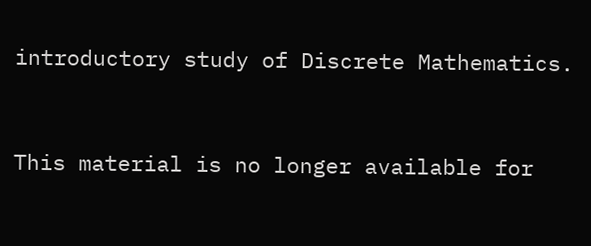introductory study of Discrete Mathematics.


This material is no longer available for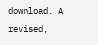download. A revised,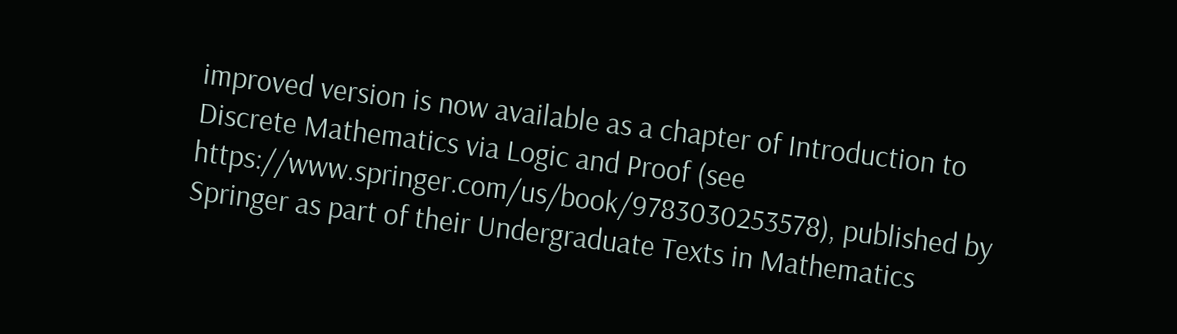improved version is now available as a chapter of Introduction to Discrete Mathematics via Logic and Proof (see https://www.springer.com/us/book/9783030253578), published by Springer as part of their Undergraduate Texts in Mathematics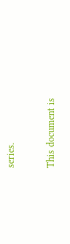series.

This document is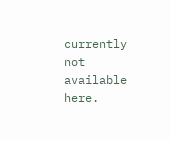currently not available here.